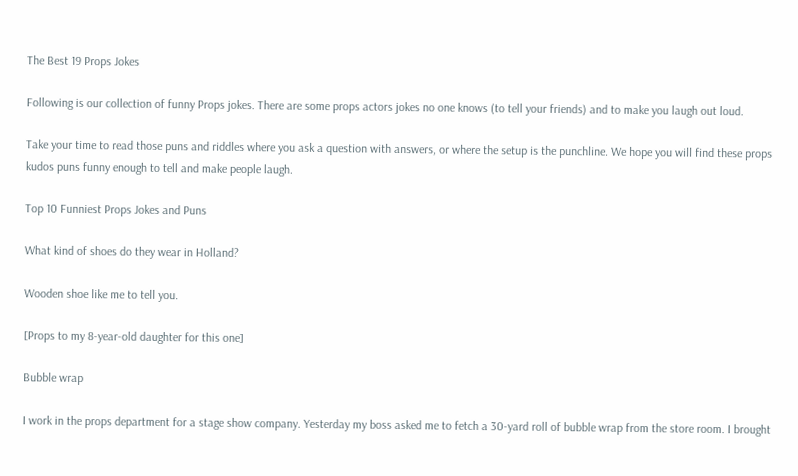The Best 19 Props Jokes

Following is our collection of funny Props jokes. There are some props actors jokes no one knows (to tell your friends) and to make you laugh out loud.

Take your time to read those puns and riddles where you ask a question with answers, or where the setup is the punchline. We hope you will find these props kudos puns funny enough to tell and make people laugh.

Top 10 Funniest Props Jokes and Puns

What kind of shoes do they wear in Holland?

Wooden shoe like me to tell you.

[Props to my 8-year-old daughter for this one]

Bubble wrap

I work in the props department for a stage show company. Yesterday my boss asked me to fetch a 30-yard roll of bubble wrap from the store room. I brought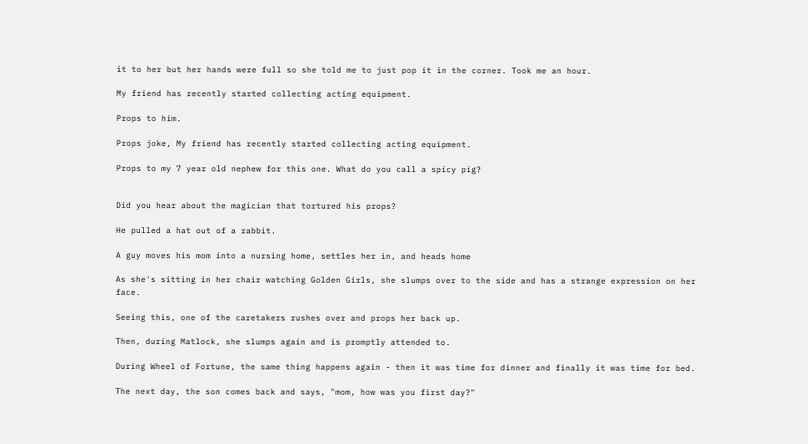it to her but her hands were full so she told me to just pop it in the corner. Took me an hour.

My friend has recently started collecting acting equipment.

Props to him.

Props joke, My friend has recently started collecting acting equipment.

Props to my 7 year old nephew for this one. What do you call a spicy pig?


Did you hear about the magician that tortured his props?

He pulled a hat out of a rabbit.

A guy moves his mom into a nursing home, settles her in, and heads home

As she's sitting in her chair watching Golden Girls, she slumps over to the side and has a strange expression on her face.

Seeing this, one of the caretakers rushes over and props her back up.

Then, during Matlock, she slumps again and is promptly attended to.

During Wheel of Fortune, the same thing happens again - then it was time for dinner and finally it was time for bed.

The next day, the son comes back and says, "mom, how was you first day?"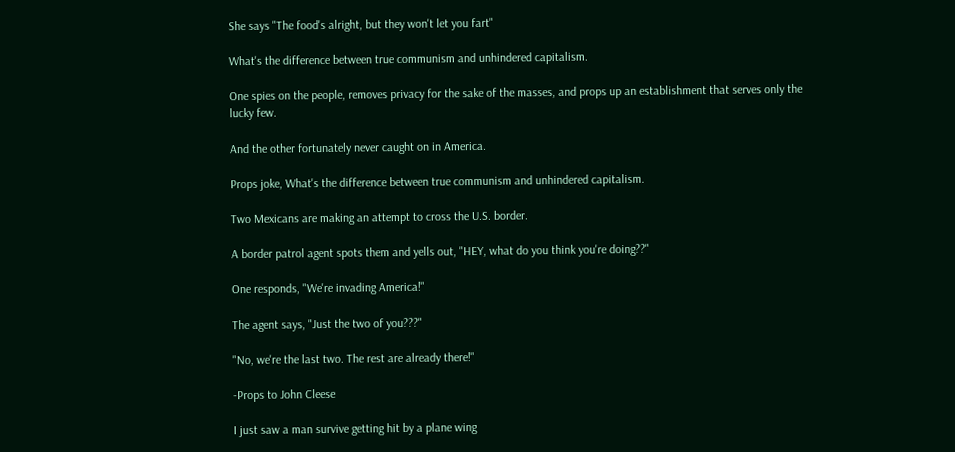She says "The food's alright, but they won't let you fart"

What's the difference between true communism and unhindered capitalism.

One spies on the people, removes privacy for the sake of the masses, and props up an establishment that serves only the lucky few.

And the other fortunately never caught on in America.

Props joke, What's the difference between true communism and unhindered capitalism.

Two Mexicans are making an attempt to cross the U.S. border.

A border patrol agent spots them and yells out, "HEY, what do you think you're doing??"

One responds, "We're invading America!"

The agent says, "Just the two of you???"

"No, we're the last two. The rest are already there!"

-Props to John Cleese

I just saw a man survive getting hit by a plane wing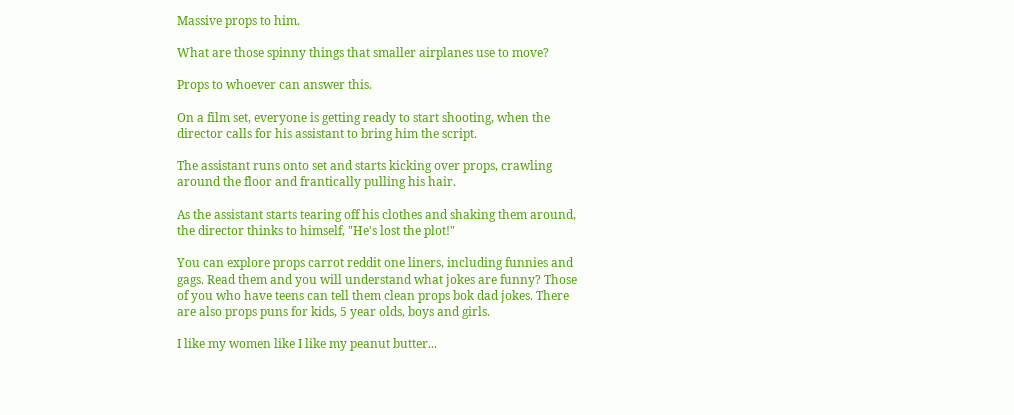Massive props to him.

What are those spinny things that smaller airplanes use to move?

Props to whoever can answer this.

On a film set, everyone is getting ready to start shooting, when the director calls for his assistant to bring him the script.

The assistant runs onto set and starts kicking over props, crawling around the floor and frantically pulling his hair.

As the assistant starts tearing off his clothes and shaking them around, the director thinks to himself, "He's lost the plot!"

You can explore props carrot reddit one liners, including funnies and gags. Read them and you will understand what jokes are funny? Those of you who have teens can tell them clean props bok dad jokes. There are also props puns for kids, 5 year olds, boys and girls.

I like my women like I like my peanut butter...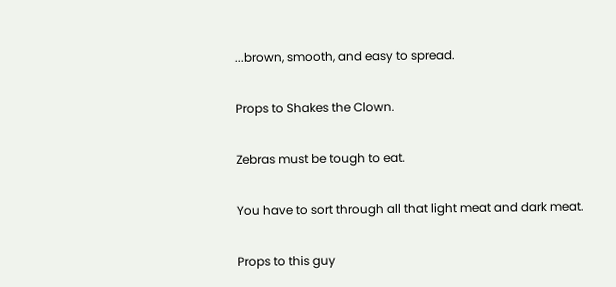...brown, smooth, and easy to spread.

Props to Shakes the Clown.

Zebras must be tough to eat.

You have to sort through all that light meat and dark meat.

Props to this guy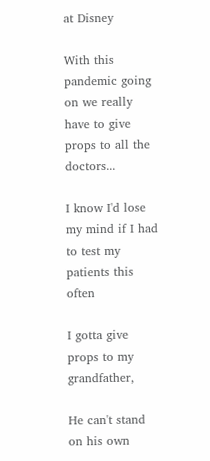at Disney

With this pandemic going on we really have to give props to all the doctors...

I know I'd lose my mind if I had to test my patients this often

I gotta give props to my grandfather,

He can't stand on his own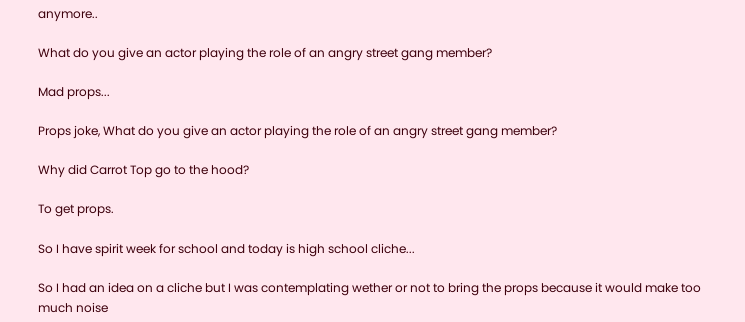anymore..

What do you give an actor playing the role of an angry street gang member?

Mad props...

Props joke, What do you give an actor playing the role of an angry street gang member?

Why did Carrot Top go to the hood?

To get props.

So I have spirit week for school and today is high school cliche...

So I had an idea on a cliche but I was contemplating wether or not to bring the props because it would make too much noise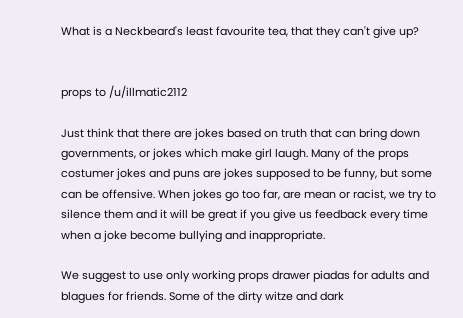What is a Neckbeard's least favourite tea, that they can't give up?


props to /u/illmatic2112

Just think that there are jokes based on truth that can bring down governments, or jokes which make girl laugh. Many of the props costumer jokes and puns are jokes supposed to be funny, but some can be offensive. When jokes go too far, are mean or racist, we try to silence them and it will be great if you give us feedback every time when a joke become bullying and inappropriate.

We suggest to use only working props drawer piadas for adults and blagues for friends. Some of the dirty witze and dark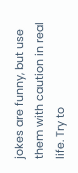jokes are funny, but use them with caution in real life. Try to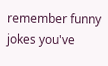remember funny jokes you've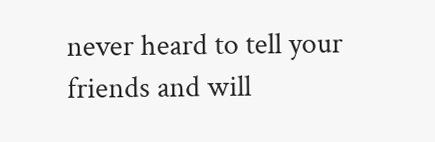never heard to tell your friends and will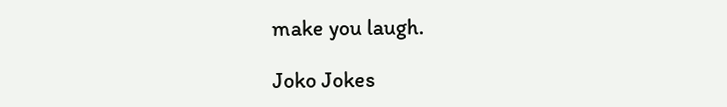make you laugh.

Joko Jokes